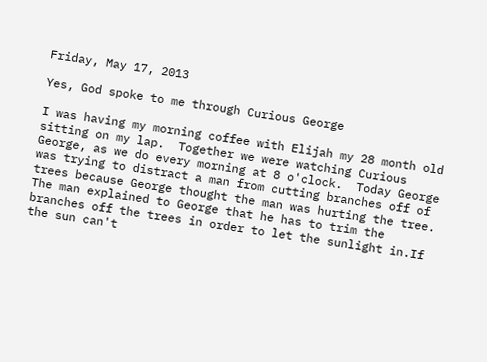Friday, May 17, 2013

Yes, God spoke to me through Curious George

I was having my morning coffee with Elijah my 28 month old sitting on my lap.  Together we were watching Curious George, as we do every morning at 8 o'clock.  Today George was trying to distract a man from cutting branches off of trees because George thought the man was hurting the tree. The man explained to George that he has to trim the branches off the trees in order to let the sunlight in.If the sun can't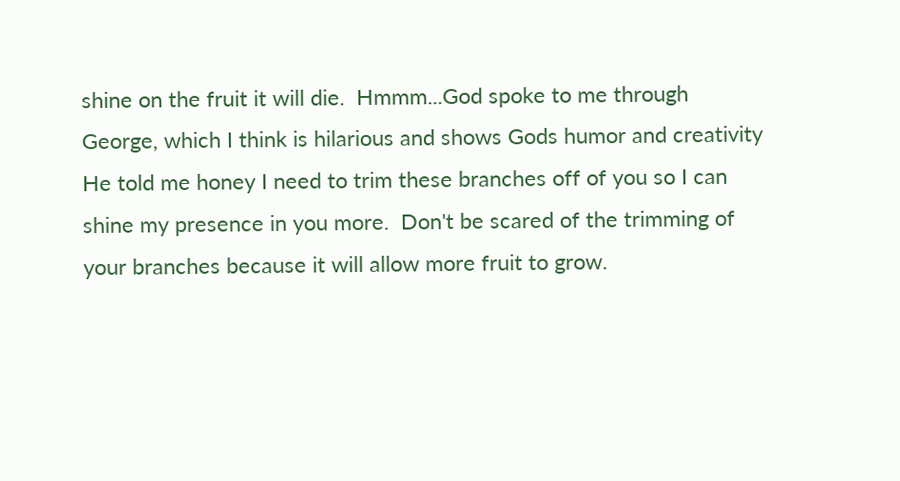shine on the fruit it will die.  Hmmm...God spoke to me through George, which I think is hilarious and shows Gods humor and creativity   He told me honey I need to trim these branches off of you so I can shine my presence in you more.  Don't be scared of the trimming of your branches because it will allow more fruit to grow.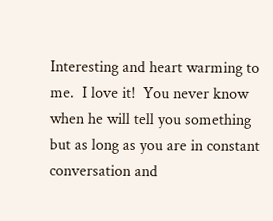Interesting and heart warming to me.  I love it!  You never know when he will tell you something but as long as you are in constant conversation and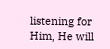listening for Him, He will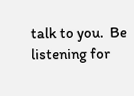talk to you.  Be listening for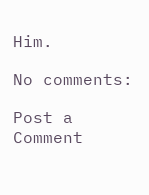Him.

No comments:

Post a Comment